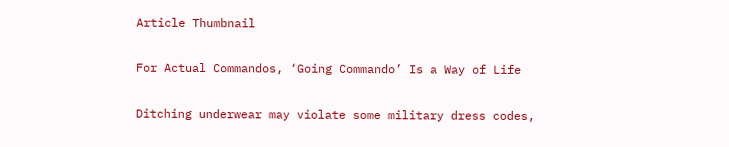Article Thumbnail

For Actual Commandos, ‘Going Commando’ Is a Way of Life

Ditching underwear may violate some military dress codes,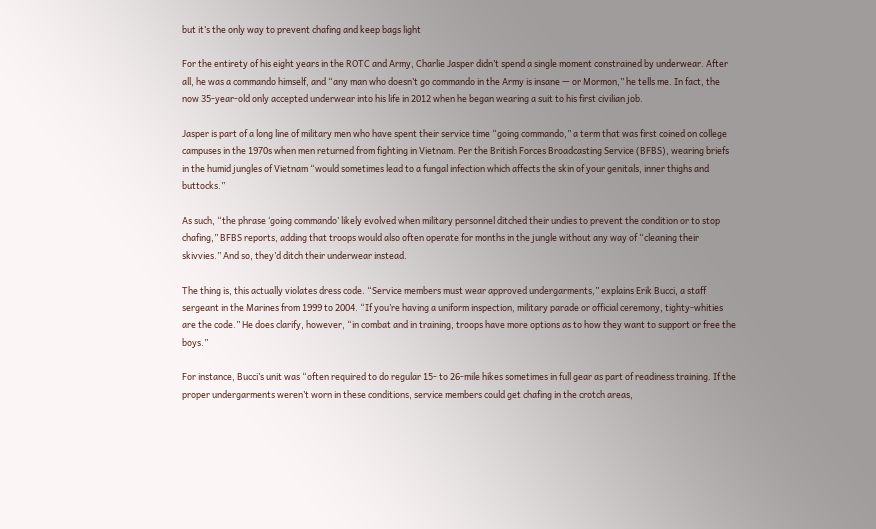but it’s the only way to prevent chafing and keep bags light

For the entirety of his eight years in the ROTC and Army, Charlie Jasper didn’t spend a single moment constrained by underwear. After all, he was a commando himself, and “any man who doesn’t go commando in the Army is insane — or Mormon,” he tells me. In fact, the now 35-year-old only accepted underwear into his life in 2012 when he began wearing a suit to his first civilian job.

Jasper is part of a long line of military men who have spent their service time “going commando,” a term that was first coined on college campuses in the 1970s when men returned from fighting in Vietnam. Per the British Forces Broadcasting Service (BFBS), wearing briefs in the humid jungles of Vietnam “would sometimes lead to a fungal infection which affects the skin of your genitals, inner thighs and buttocks.”

As such, “the phrase ‘going commando’ likely evolved when military personnel ditched their undies to prevent the condition or to stop chafing,” BFBS reports, adding that troops would also often operate for months in the jungle without any way of “cleaning their skivvies.” And so, they’d ditch their underwear instead.

The thing is, this actually violates dress code. “Service members must wear approved undergarments,” explains Erik Bucci, a staff sergeant in the Marines from 1999 to 2004. “If you’re having a uniform inspection, military parade or official ceremony, tighty-whities are the code.” He does clarify, however, “in combat and in training, troops have more options as to how they want to support or free the boys.”

For instance, Bucci’s unit was “often required to do regular 15- to 26-mile hikes sometimes in full gear as part of readiness training. If the proper undergarments weren’t worn in these conditions, service members could get chafing in the crotch areas,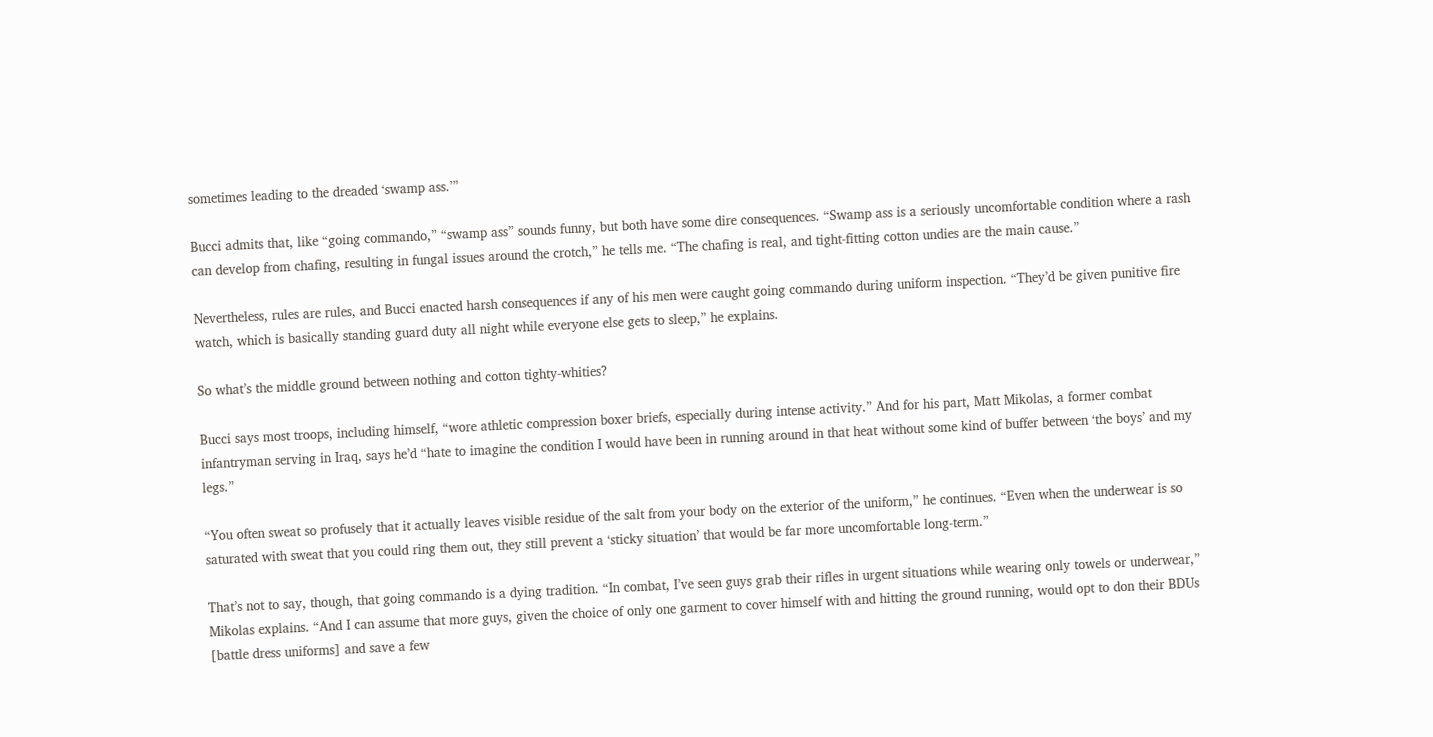sometimes leading to the dreaded ‘swamp ass.’”

Bucci admits that, like “going commando,” “swamp ass” sounds funny, but both have some dire consequences. “Swamp ass is a seriously uncomfortable condition where a rash can develop from chafing, resulting in fungal issues around the crotch,” he tells me. “The chafing is real, and tight-fitting cotton undies are the main cause.”

Nevertheless, rules are rules, and Bucci enacted harsh consequences if any of his men were caught going commando during uniform inspection. “They’d be given punitive fire watch, which is basically standing guard duty all night while everyone else gets to sleep,” he explains.

So what’s the middle ground between nothing and cotton tighty-whities?

Bucci says most troops, including himself, “wore athletic compression boxer briefs, especially during intense activity.” And for his part, Matt Mikolas, a former combat infantryman serving in Iraq, says he’d “hate to imagine the condition I would have been in running around in that heat without some kind of buffer between ‘the boys’ and my legs.”

“You often sweat so profusely that it actually leaves visible residue of the salt from your body on the exterior of the uniform,” he continues. “Even when the underwear is so saturated with sweat that you could ring them out, they still prevent a ‘sticky situation’ that would be far more uncomfortable long-term.”

That’s not to say, though, that going commando is a dying tradition. “In combat, I’ve seen guys grab their rifles in urgent situations while wearing only towels or underwear,” Mikolas explains. “And I can assume that more guys, given the choice of only one garment to cover himself with and hitting the ground running, would opt to don their BDUs [battle dress uniforms] and save a few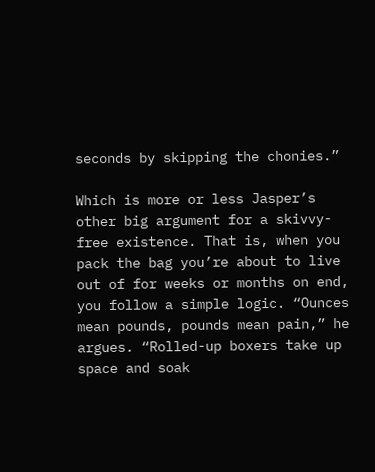seconds by skipping the chonies.”

Which is more or less Jasper’s other big argument for a skivvy-free existence. That is, when you pack the bag you’re about to live out of for weeks or months on end, you follow a simple logic. “Ounces mean pounds, pounds mean pain,” he argues. “Rolled-up boxers take up space and soak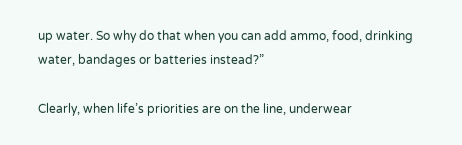up water. So why do that when you can add ammo, food, drinking water, bandages or batteries instead?”

Clearly, when life’s priorities are on the line, underwear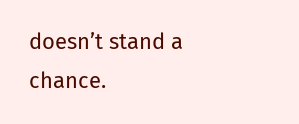doesn’t stand a chance.